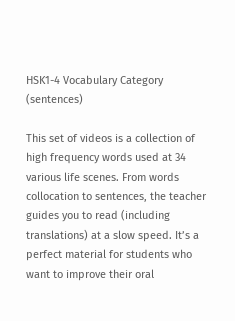HSK1-4 Vocabulary Category (sentences)

This set of videos is a collection of high frequency words used at 34 various life scenes. From words collocation to sentences, the teacher guides you to read (including translations) at a slow speed. It’s a perfect material for students who want to improve their oral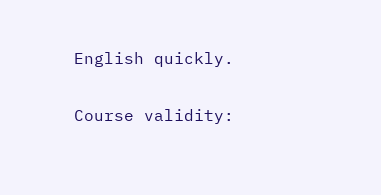English quickly.

Course validity: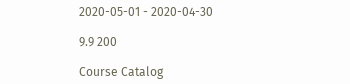2020-05-01 - 2020-04-30

9.9 200

Course Catalog